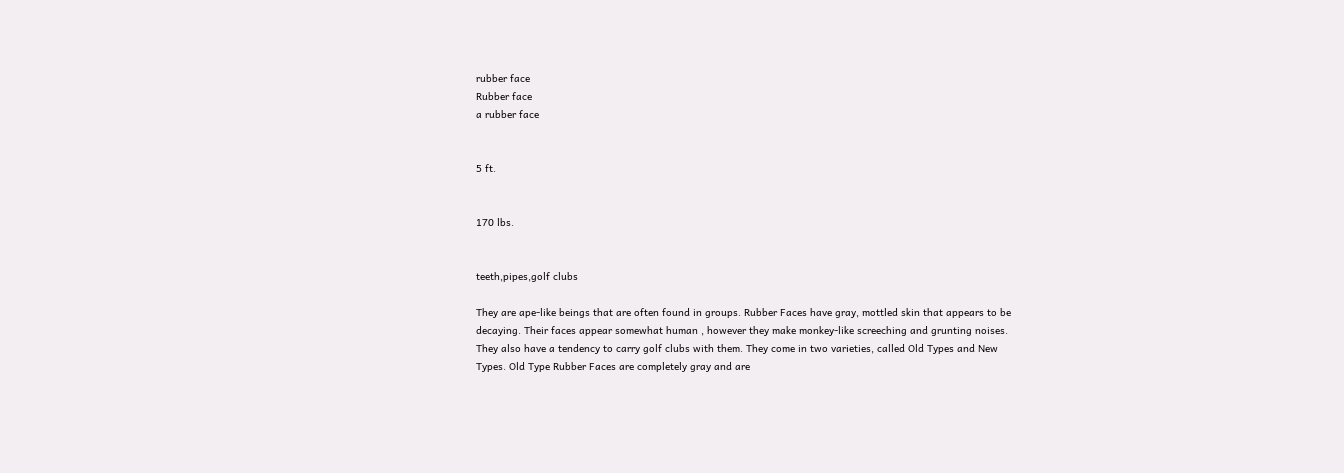rubber face
Rubber face
a rubber face


5 ft.


170 lbs.


teeth,pipes,golf clubs

They are ape-like beings that are often found in groups. Rubber Faces have gray, mottled skin that appears to be decaying. Their faces appear somewhat human , however they make monkey-like screeching and grunting noises. They also have a tendency to carry golf clubs with them. They come in two varieties, called Old Types and New Types. Old Type Rubber Faces are completely gray and are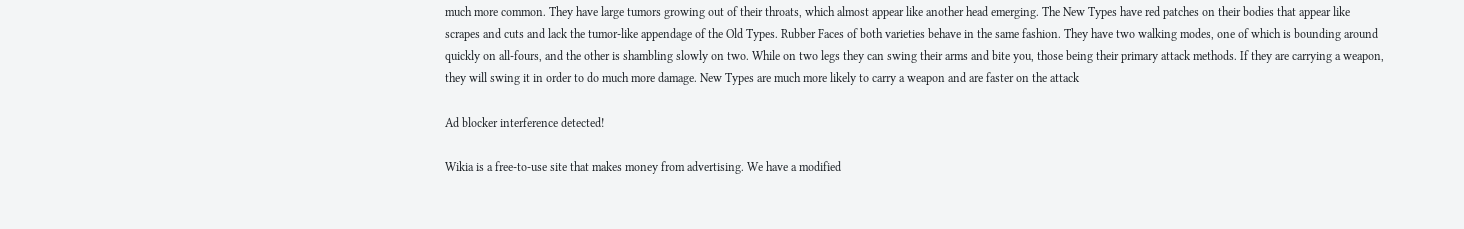much more common. They have large tumors growing out of their throats, which almost appear like another head emerging. The New Types have red patches on their bodies that appear like scrapes and cuts and lack the tumor-like appendage of the Old Types. Rubber Faces of both varieties behave in the same fashion. They have two walking modes, one of which is bounding around quickly on all-fours, and the other is shambling slowly on two. While on two legs they can swing their arms and bite you, those being their primary attack methods. If they are carrying a weapon, they will swing it in order to do much more damage. New Types are much more likely to carry a weapon and are faster on the attack

Ad blocker interference detected!

Wikia is a free-to-use site that makes money from advertising. We have a modified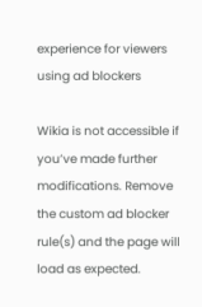experience for viewers using ad blockers

Wikia is not accessible if you’ve made further modifications. Remove the custom ad blocker rule(s) and the page will load as expected.